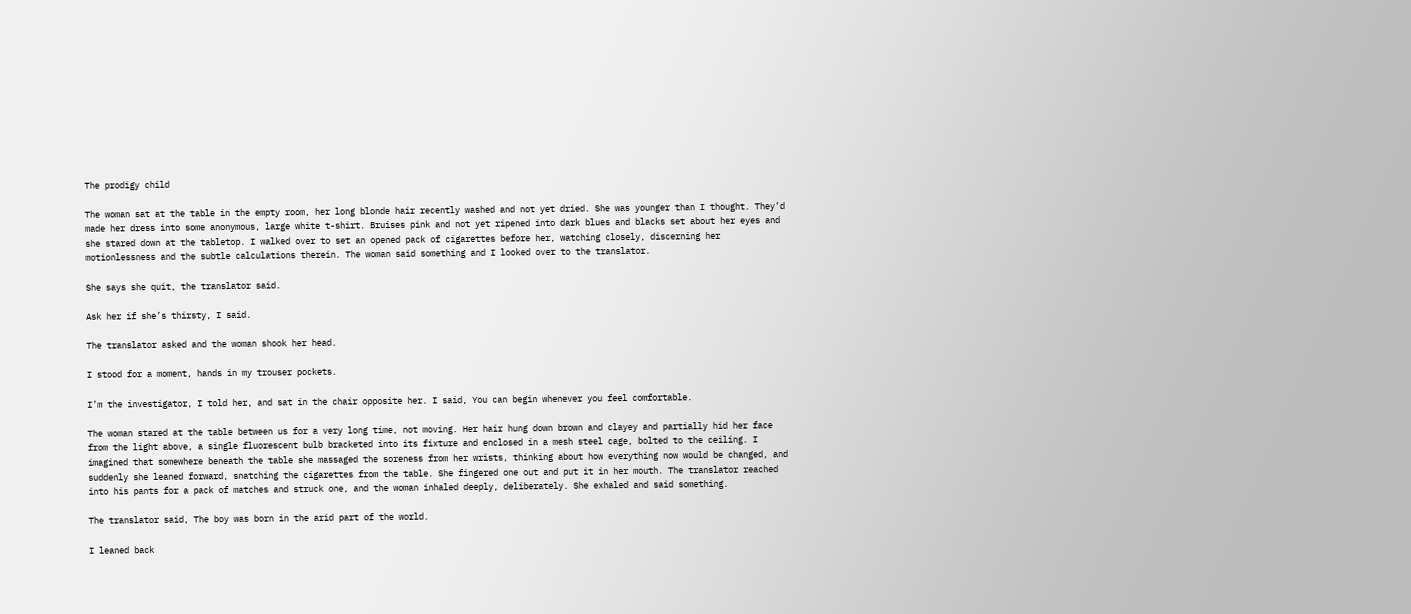The prodigy child

The woman sat at the table in the empty room, her long blonde hair recently washed and not yet dried. She was younger than I thought. They’d made her dress into some anonymous, large white t-shirt. Bruises pink and not yet ripened into dark blues and blacks set about her eyes and she stared down at the tabletop. I walked over to set an opened pack of cigarettes before her, watching closely, discerning her motionlessness and the subtle calculations therein. The woman said something and I looked over to the translator.

She says she quit, the translator said.

Ask her if she’s thirsty, I said.

The translator asked and the woman shook her head.

I stood for a moment, hands in my trouser pockets.

I’m the investigator, I told her, and sat in the chair opposite her. I said, You can begin whenever you feel comfortable.

The woman stared at the table between us for a very long time, not moving. Her hair hung down brown and clayey and partially hid her face from the light above, a single fluorescent bulb bracketed into its fixture and enclosed in a mesh steel cage, bolted to the ceiling. I imagined that somewhere beneath the table she massaged the soreness from her wrists, thinking about how everything now would be changed, and suddenly she leaned forward, snatching the cigarettes from the table. She fingered one out and put it in her mouth. The translator reached into his pants for a pack of matches and struck one, and the woman inhaled deeply, deliberately. She exhaled and said something.

The translator said, The boy was born in the arid part of the world.

I leaned back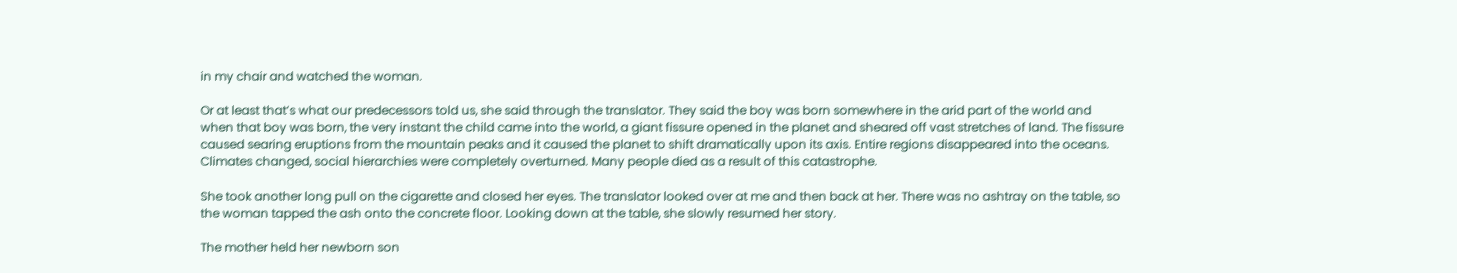in my chair and watched the woman.

Or at least that’s what our predecessors told us, she said through the translator. They said the boy was born somewhere in the arid part of the world and when that boy was born, the very instant the child came into the world, a giant fissure opened in the planet and sheared off vast stretches of land. The fissure caused searing eruptions from the mountain peaks and it caused the planet to shift dramatically upon its axis. Entire regions disappeared into the oceans. Climates changed, social hierarchies were completely overturned. Many people died as a result of this catastrophe.

She took another long pull on the cigarette and closed her eyes. The translator looked over at me and then back at her. There was no ashtray on the table, so the woman tapped the ash onto the concrete floor. Looking down at the table, she slowly resumed her story.

The mother held her newborn son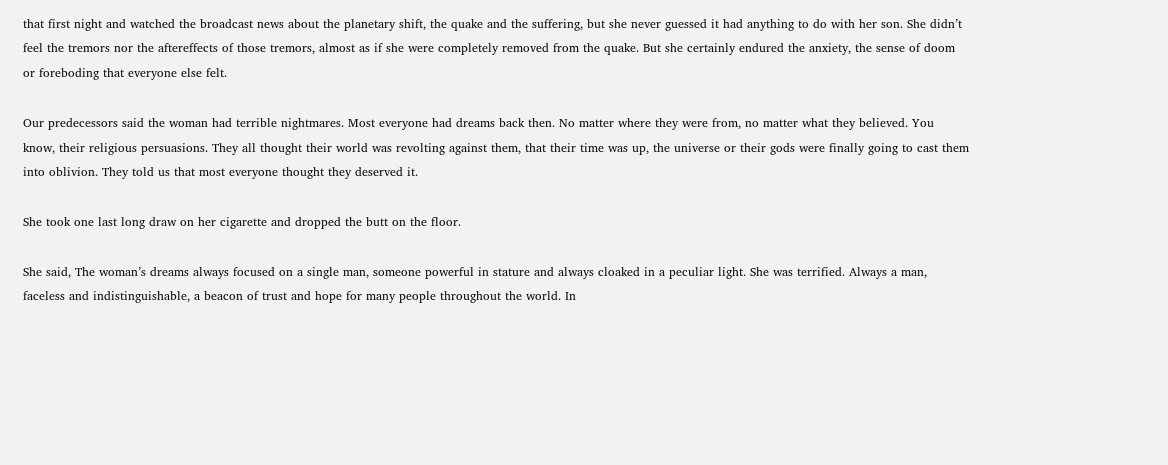that first night and watched the broadcast news about the planetary shift, the quake and the suffering, but she never guessed it had anything to do with her son. She didn’t feel the tremors nor the aftereffects of those tremors, almost as if she were completely removed from the quake. But she certainly endured the anxiety, the sense of doom or foreboding that everyone else felt.

Our predecessors said the woman had terrible nightmares. Most everyone had dreams back then. No matter where they were from, no matter what they believed. You know, their religious persuasions. They all thought their world was revolting against them, that their time was up, the universe or their gods were finally going to cast them into oblivion. They told us that most everyone thought they deserved it.

She took one last long draw on her cigarette and dropped the butt on the floor.

She said, The woman’s dreams always focused on a single man, someone powerful in stature and always cloaked in a peculiar light. She was terrified. Always a man, faceless and indistinguishable, a beacon of trust and hope for many people throughout the world. In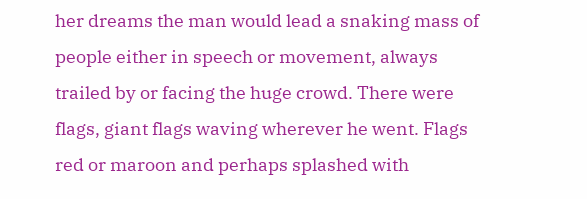her dreams the man would lead a snaking mass of people either in speech or movement, always trailed by or facing the huge crowd. There were flags, giant flags waving wherever he went. Flags red or maroon and perhaps splashed with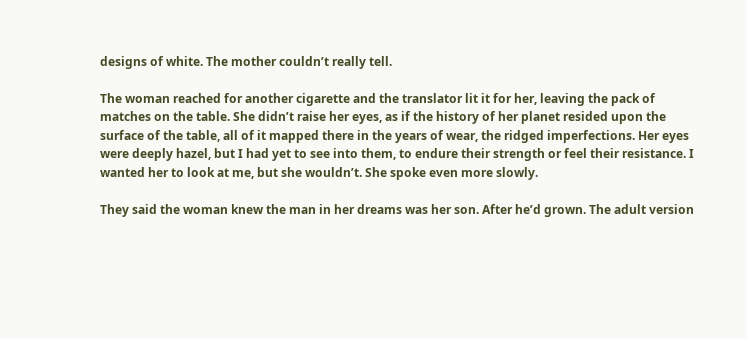designs of white. The mother couldn’t really tell.

The woman reached for another cigarette and the translator lit it for her, leaving the pack of matches on the table. She didn’t raise her eyes, as if the history of her planet resided upon the surface of the table, all of it mapped there in the years of wear, the ridged imperfections. Her eyes were deeply hazel, but I had yet to see into them, to endure their strength or feel their resistance. I wanted her to look at me, but she wouldn’t. She spoke even more slowly.

They said the woman knew the man in her dreams was her son. After he’d grown. The adult version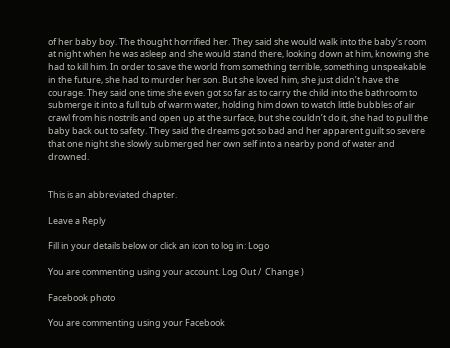of her baby boy. The thought horrified her. They said she would walk into the baby’s room at night when he was asleep and she would stand there, looking down at him, knowing she had to kill him. In order to save the world from something terrible, something unspeakable in the future, she had to murder her son. But she loved him, she just didn’t have the courage. They said one time she even got so far as to carry the child into the bathroom to submerge it into a full tub of warm water, holding him down to watch little bubbles of air crawl from his nostrils and open up at the surface, but she couldn’t do it, she had to pull the baby back out to safety. They said the dreams got so bad and her apparent guilt so severe that one night she slowly submerged her own self into a nearby pond of water and drowned.


This is an abbreviated chapter.

Leave a Reply

Fill in your details below or click an icon to log in: Logo

You are commenting using your account. Log Out /  Change )

Facebook photo

You are commenting using your Facebook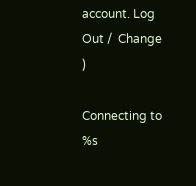account. Log Out /  Change )

Connecting to %s